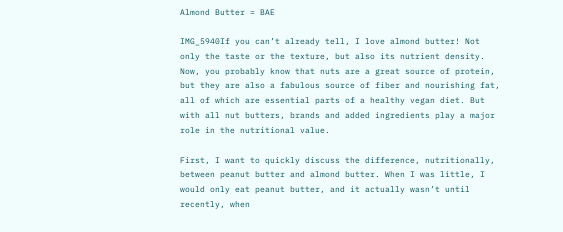Almond Butter = BAE

IMG_5940If you can’t already tell, I love almond butter! Not only the taste or the texture, but also its nutrient density. Now, you probably know that nuts are a great source of protein, but they are also a fabulous source of fiber and nourishing fat, all of which are essential parts of a healthy vegan diet. But with all nut butters, brands and added ingredients play a major role in the nutritional value.

First, I want to quickly discuss the difference, nutritionally, between peanut butter and almond butter. When I was little, I would only eat peanut butter, and it actually wasn’t until recently, when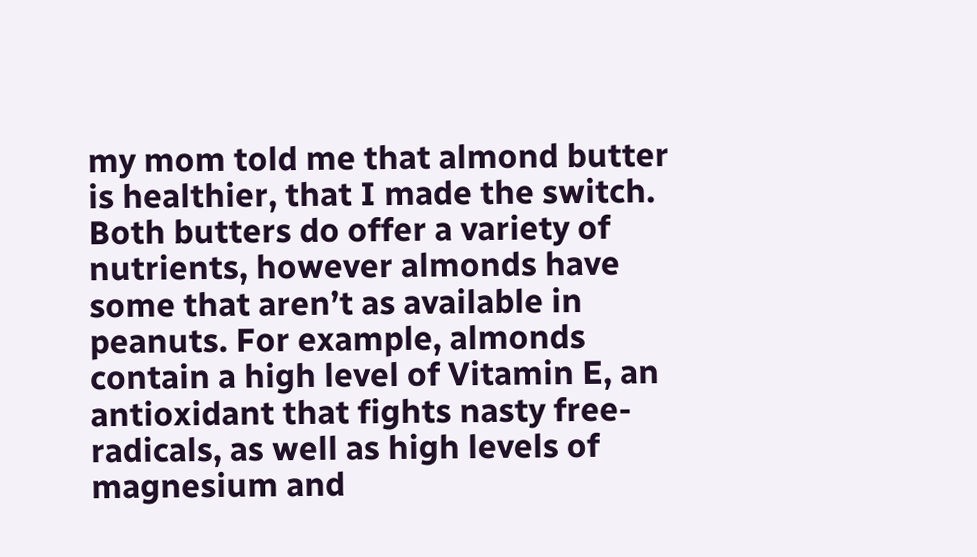my mom told me that almond butter is healthier, that I made the switch. Both butters do offer a variety of nutrients, however almonds have some that aren’t as available in peanuts. For example, almonds contain a high level of Vitamin E, an antioxidant that fights nasty free-radicals, as well as high levels of magnesium and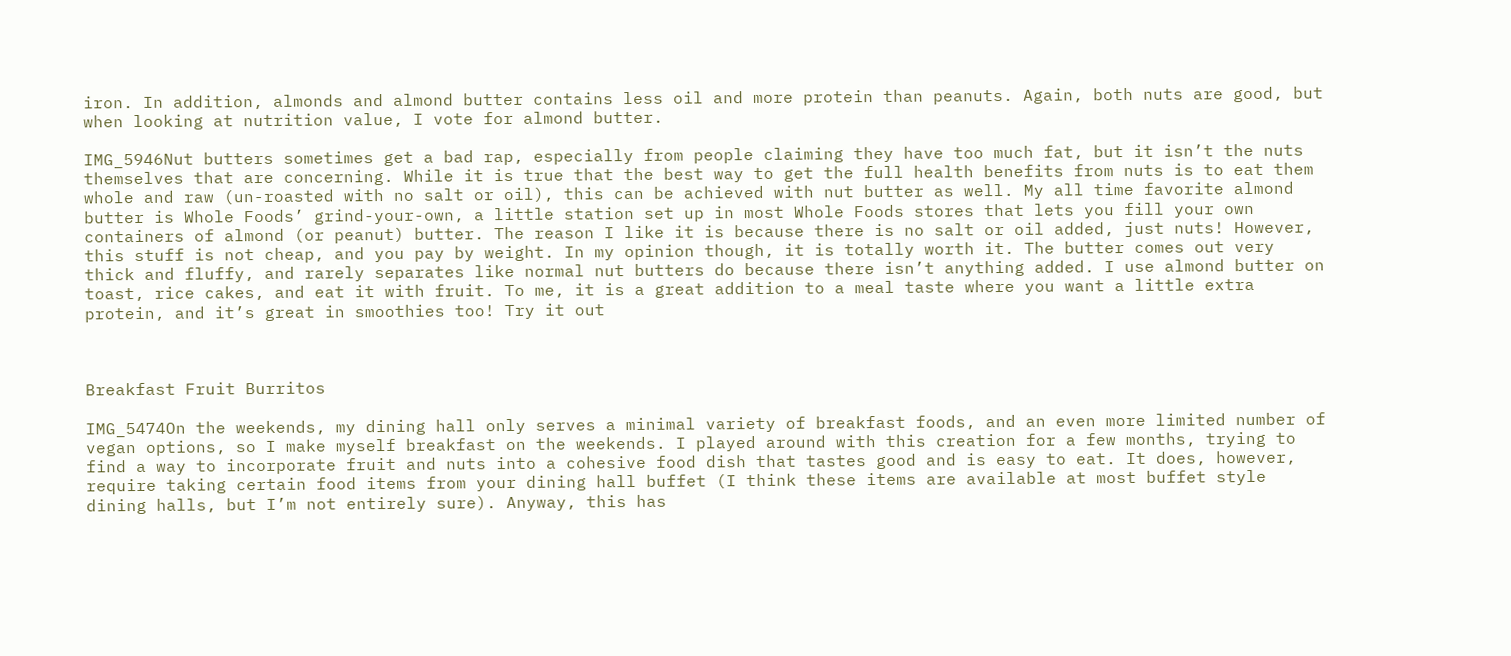iron. In addition, almonds and almond butter contains less oil and more protein than peanuts. Again, both nuts are good, but when looking at nutrition value, I vote for almond butter.

IMG_5946Nut butters sometimes get a bad rap, especially from people claiming they have too much fat, but it isn’t the nuts themselves that are concerning. While it is true that the best way to get the full health benefits from nuts is to eat them whole and raw (un-roasted with no salt or oil), this can be achieved with nut butter as well. My all time favorite almond butter is Whole Foods’ grind-your-own, a little station set up in most Whole Foods stores that lets you fill your own containers of almond (or peanut) butter. The reason I like it is because there is no salt or oil added, just nuts! However, this stuff is not cheap, and you pay by weight. In my opinion though, it is totally worth it. The butter comes out very thick and fluffy, and rarely separates like normal nut butters do because there isn’t anything added. I use almond butter on toast, rice cakes, and eat it with fruit. To me, it is a great addition to a meal taste where you want a little extra protein, and it’s great in smoothies too! Try it out



Breakfast Fruit Burritos

IMG_5474On the weekends, my dining hall only serves a minimal variety of breakfast foods, and an even more limited number of vegan options, so I make myself breakfast on the weekends. I played around with this creation for a few months, trying to find a way to incorporate fruit and nuts into a cohesive food dish that tastes good and is easy to eat. It does, however,  require taking certain food items from your dining hall buffet (I think these items are available at most buffet style dining halls, but I’m not entirely sure). Anyway, this has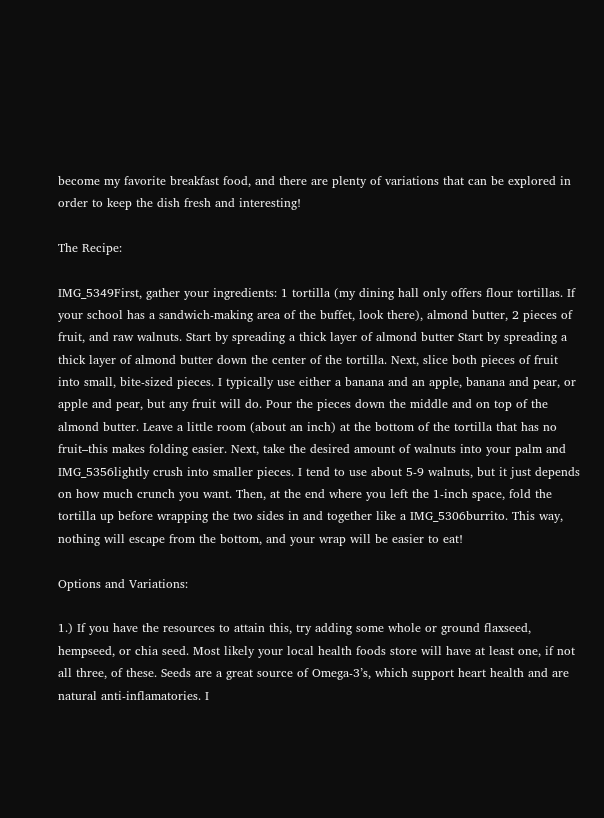become my favorite breakfast food, and there are plenty of variations that can be explored in order to keep the dish fresh and interesting!

The Recipe:

IMG_5349First, gather your ingredients: 1 tortilla (my dining hall only offers flour tortillas. If your school has a sandwich-making area of the buffet, look there), almond butter, 2 pieces of fruit, and raw walnuts. Start by spreading a thick layer of almond butter Start by spreading a thick layer of almond butter down the center of the tortilla. Next, slice both pieces of fruit into small, bite-sized pieces. I typically use either a banana and an apple, banana and pear, or apple and pear, but any fruit will do. Pour the pieces down the middle and on top of the almond butter. Leave a little room (about an inch) at the bottom of the tortilla that has no fruit–this makes folding easier. Next, take the desired amount of walnuts into your palm and IMG_5356lightly crush into smaller pieces. I tend to use about 5-9 walnuts, but it just depends on how much crunch you want. Then, at the end where you left the 1-inch space, fold the tortilla up before wrapping the two sides in and together like a IMG_5306burrito. This way, nothing will escape from the bottom, and your wrap will be easier to eat!

Options and Variations:

1.) If you have the resources to attain this, try adding some whole or ground flaxseed, hempseed, or chia seed. Most likely your local health foods store will have at least one, if not all three, of these. Seeds are a great source of Omega-3’s, which support heart health and are natural anti-inflamatories. I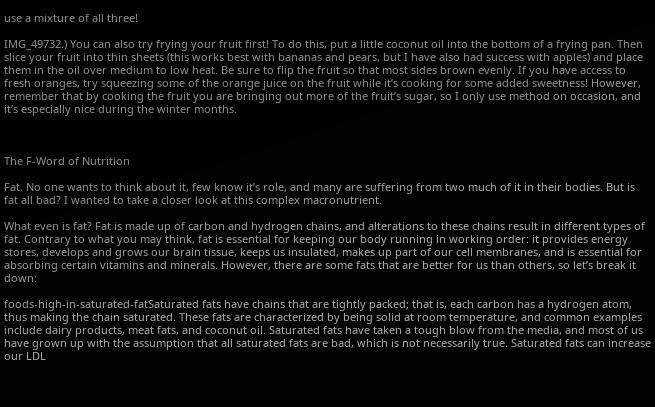use a mixture of all three!

IMG_49732.) You can also try frying your fruit first! To do this, put a little coconut oil into the bottom of a frying pan. Then slice your fruit into thin sheets (this works best with bananas and pears, but I have also had success with apples) and place them in the oil over medium to low heat. Be sure to flip the fruit so that most sides brown evenly. If you have access to fresh oranges, try squeezing some of the orange juice on the fruit while it’s cooking for some added sweetness! However, remember that by cooking the fruit you are bringing out more of the fruit’s sugar, so I only use method on occasion, and it’s especially nice during the winter months.



The F-Word of Nutrition

Fat. No one wants to think about it, few know it’s role, and many are suffering from two much of it in their bodies. But is fat all bad? I wanted to take a closer look at this complex macronutrient.

What even is fat? Fat is made up of carbon and hydrogen chains, and alterations to these chains result in different types of fat. Contrary to what you may think, fat is essential for keeping our body running in working order: it provides energy stores, develops and grows our brain tissue, keeps us insulated, makes up part of our cell membranes, and is essential for absorbing certain vitamins and minerals. However, there are some fats that are better for us than others, so let’s break it down:

foods-high-in-saturated-fatSaturated fats have chains that are tightly packed; that is, each carbon has a hydrogen atom, thus making the chain saturated. These fats are characterized by being solid at room temperature, and common examples include dairy products, meat fats, and coconut oil. Saturated fats have taken a tough blow from the media, and most of us have grown up with the assumption that all saturated fats are bad, which is not necessarily true. Saturated fats can increase our LDL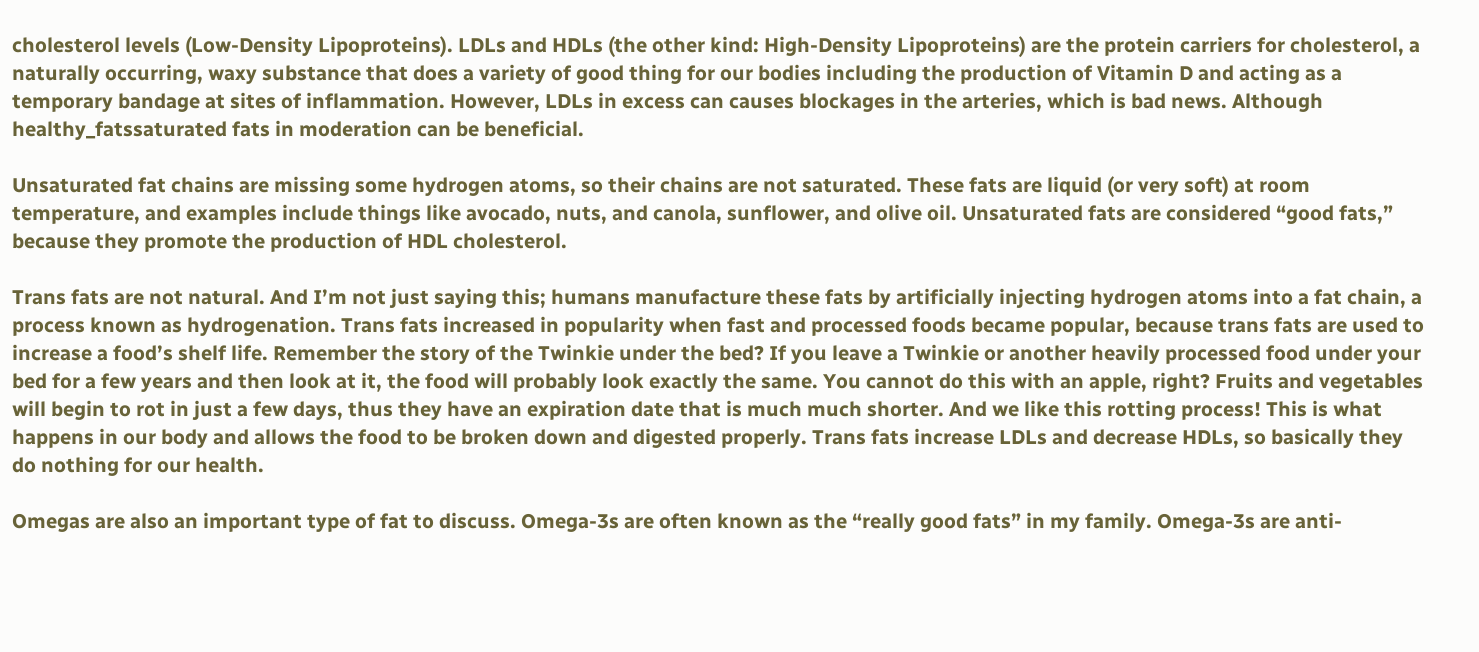cholesterol levels (Low-Density Lipoproteins). LDLs and HDLs (the other kind: High-Density Lipoproteins) are the protein carriers for cholesterol, a naturally occurring, waxy substance that does a variety of good thing for our bodies including the production of Vitamin D and acting as a temporary bandage at sites of inflammation. However, LDLs in excess can causes blockages in the arteries, which is bad news. Although healthy_fatssaturated fats in moderation can be beneficial.

Unsaturated fat chains are missing some hydrogen atoms, so their chains are not saturated. These fats are liquid (or very soft) at room temperature, and examples include things like avocado, nuts, and canola, sunflower, and olive oil. Unsaturated fats are considered “good fats,” because they promote the production of HDL cholesterol.

Trans fats are not natural. And I’m not just saying this; humans manufacture these fats by artificially injecting hydrogen atoms into a fat chain, a process known as hydrogenation. Trans fats increased in popularity when fast and processed foods became popular, because trans fats are used to increase a food’s shelf life. Remember the story of the Twinkie under the bed? If you leave a Twinkie or another heavily processed food under your bed for a few years and then look at it, the food will probably look exactly the same. You cannot do this with an apple, right? Fruits and vegetables will begin to rot in just a few days, thus they have an expiration date that is much much shorter. And we like this rotting process! This is what happens in our body and allows the food to be broken down and digested properly. Trans fats increase LDLs and decrease HDLs, so basically they do nothing for our health.

Omegas are also an important type of fat to discuss. Omega-3s are often known as the “really good fats” in my family. Omega-3s are anti-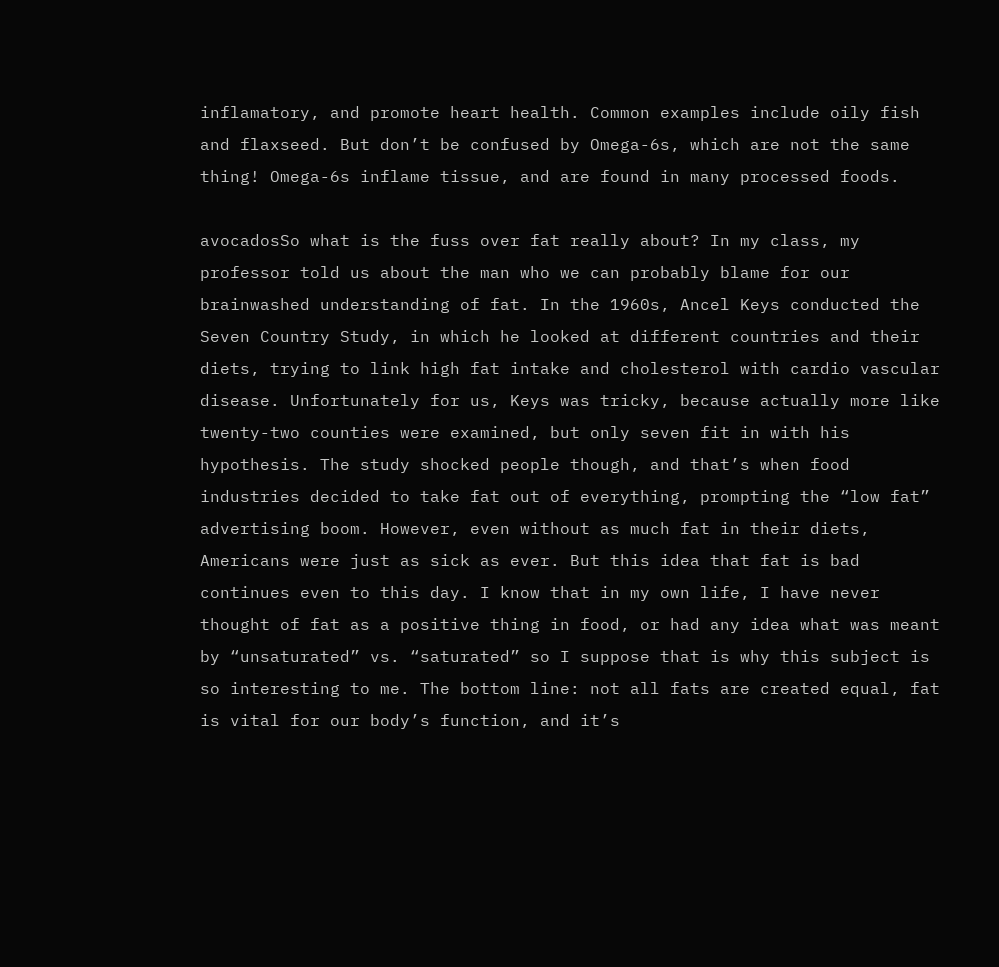inflamatory, and promote heart health. Common examples include oily fish and flaxseed. But don’t be confused by Omega-6s, which are not the same thing! Omega-6s inflame tissue, and are found in many processed foods.

avocadosSo what is the fuss over fat really about? In my class, my professor told us about the man who we can probably blame for our brainwashed understanding of fat. In the 1960s, Ancel Keys conducted the Seven Country Study, in which he looked at different countries and their diets, trying to link high fat intake and cholesterol with cardio vascular disease. Unfortunately for us, Keys was tricky, because actually more like twenty-two counties were examined, but only seven fit in with his hypothesis. The study shocked people though, and that’s when food industries decided to take fat out of everything, prompting the “low fat” advertising boom. However, even without as much fat in their diets, Americans were just as sick as ever. But this idea that fat is bad continues even to this day. I know that in my own life, I have never thought of fat as a positive thing in food, or had any idea what was meant by “unsaturated” vs. “saturated” so I suppose that is why this subject is so interesting to me. The bottom line: not all fats are created equal, fat is vital for our body’s function, and it’s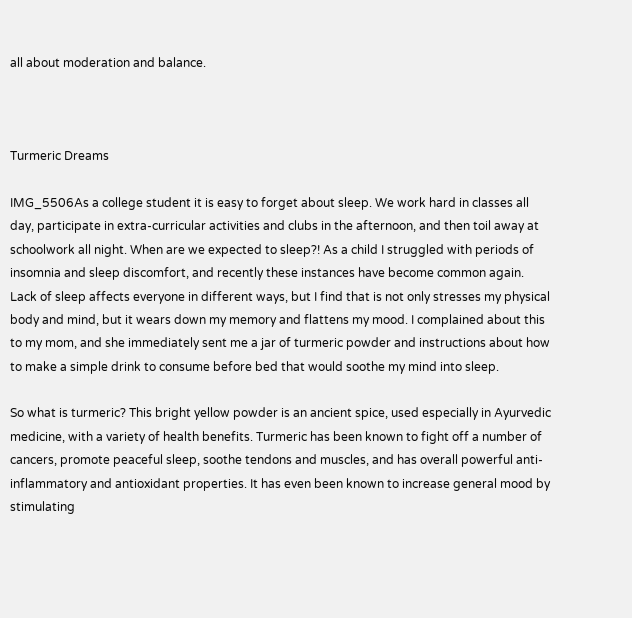all about moderation and balance.



Turmeric Dreams

IMG_5506As a college student it is easy to forget about sleep. We work hard in classes all day, participate in extra-curricular activities and clubs in the afternoon, and then toil away at schoolwork all night. When are we expected to sleep?! As a child I struggled with periods of insomnia and sleep discomfort, and recently these instances have become common again. Lack of sleep affects everyone in different ways, but I find that is not only stresses my physical body and mind, but it wears down my memory and flattens my mood. I complained about this to my mom, and she immediately sent me a jar of turmeric powder and instructions about how to make a simple drink to consume before bed that would soothe my mind into sleep.

So what is turmeric? This bright yellow powder is an ancient spice, used especially in Ayurvedic medicine, with a variety of health benefits. Turmeric has been known to fight off a number of cancers, promote peaceful sleep, soothe tendons and muscles, and has overall powerful anti-inflammatory and antioxidant properties. It has even been known to increase general mood by stimulating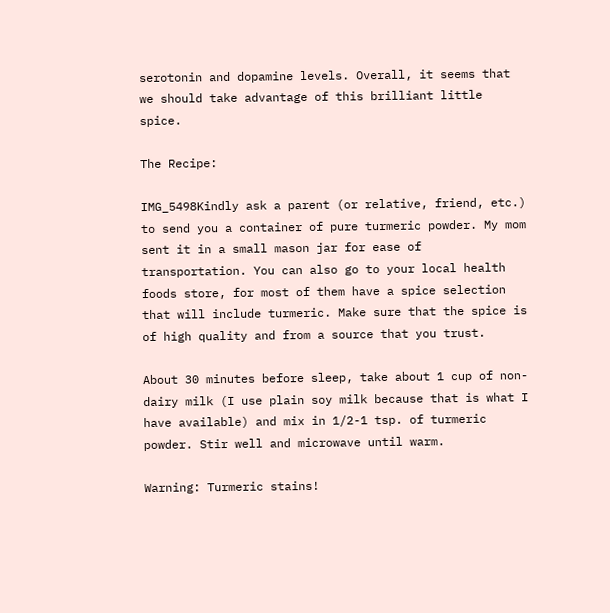serotonin and dopamine levels. Overall, it seems that we should take advantage of this brilliant little spice.

The Recipe:

IMG_5498Kindly ask a parent (or relative, friend, etc.) to send you a container of pure turmeric powder. My mom sent it in a small mason jar for ease of transportation. You can also go to your local health foods store, for most of them have a spice selection that will include turmeric. Make sure that the spice is of high quality and from a source that you trust.

About 30 minutes before sleep, take about 1 cup of non-dairy milk (I use plain soy milk because that is what I have available) and mix in 1/2-1 tsp. of turmeric powder. Stir well and microwave until warm.

Warning: Turmeric stains!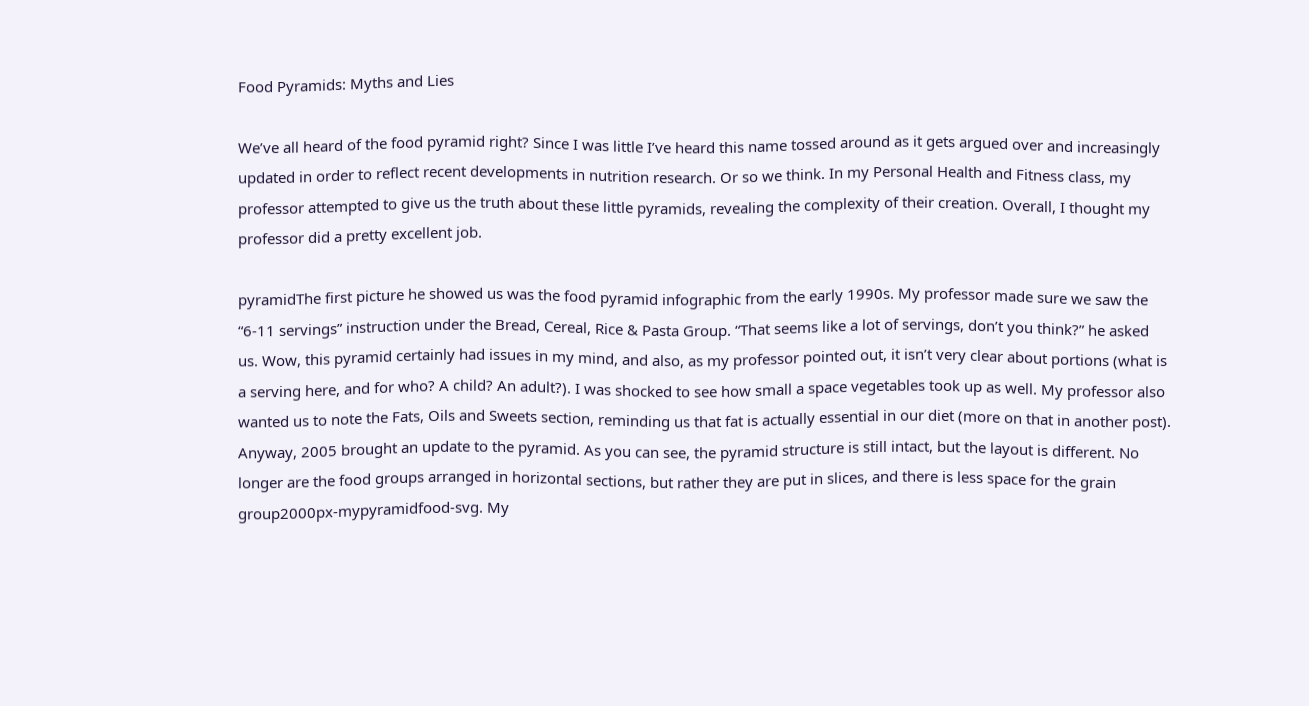Food Pyramids: Myths and Lies

We’ve all heard of the food pyramid right? Since I was little I’ve heard this name tossed around as it gets argued over and increasingly updated in order to reflect recent developments in nutrition research. Or so we think. In my Personal Health and Fitness class, my professor attempted to give us the truth about these little pyramids, revealing the complexity of their creation. Overall, I thought my professor did a pretty excellent job.

pyramidThe first picture he showed us was the food pyramid infographic from the early 1990s. My professor made sure we saw the “6-11 servings” instruction under the Bread, Cereal, Rice & Pasta Group. “That seems like a lot of servings, don’t you think?” he asked us. Wow, this pyramid certainly had issues in my mind, and also, as my professor pointed out, it isn’t very clear about portions (what is a serving here, and for who? A child? An adult?). I was shocked to see how small a space vegetables took up as well. My professor also wanted us to note the Fats, Oils and Sweets section, reminding us that fat is actually essential in our diet (more on that in another post). Anyway, 2005 brought an update to the pyramid. As you can see, the pyramid structure is still intact, but the layout is different. No longer are the food groups arranged in horizontal sections, but rather they are put in slices, and there is less space for the grain group2000px-mypyramidfood-svg. My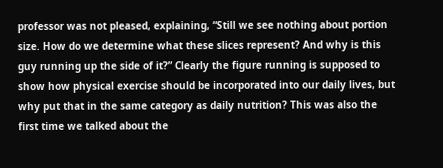professor was not pleased, explaining, “Still we see nothing about portion size. How do we determine what these slices represent? And why is this guy running up the side of it?” Clearly the figure running is supposed to show how physical exercise should be incorporated into our daily lives, but why put that in the same category as daily nutrition? This was also the first time we talked about the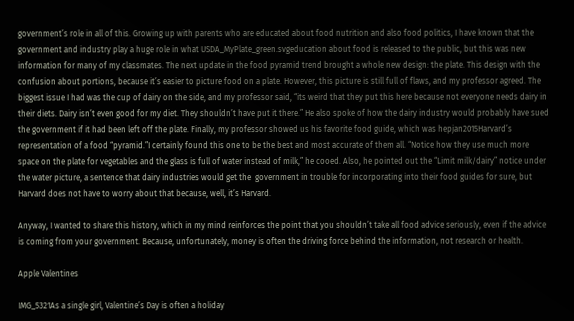government’s role in all of this. Growing up with parents who are educated about food nutrition and also food politics, I have known that the government and industry play a huge role in what USDA_MyPlate_green.svgeducation about food is released to the public, but this was new information for many of my classmates. The next update in the food pyramid trend brought a whole new design: the plate. This design with the confusion about portions, because it’s easier to picture food on a plate. However, this picture is still full of flaws, and my professor agreed. The biggest issue I had was the cup of dairy on the side, and my professor said, “its weird that they put this here because not everyone needs dairy in their diets. Dairy isn’t even good for my diet. They shouldn’t have put it there.” He also spoke of how the dairy industry would probably have sued the government if it had been left off the plate. Finally, my professor showed us his favorite food guide, which was hepjan2015Harvard’s representation of a food “pyramid.”I certainly found this one to be the best and most accurate of them all. “Notice how they use much more space on the plate for vegetables and the glass is full of water instead of milk,” he cooed. Also, he pointed out the “Limit milk/dairy” notice under the water picture, a sentence that dairy industries would get the  government in trouble for incorporating into their food guides for sure, but Harvard does not have to worry about that because, well, it’s Harvard.

Anyway, I wanted to share this history, which in my mind reinforces the point that you shouldn’t take all food advice seriously, even if the advice is coming from your government. Because, unfortunately, money is often the driving force behind the information, not research or health.

Apple Valentines

IMG_5321As a single girl, Valentine’s Day is often a holiday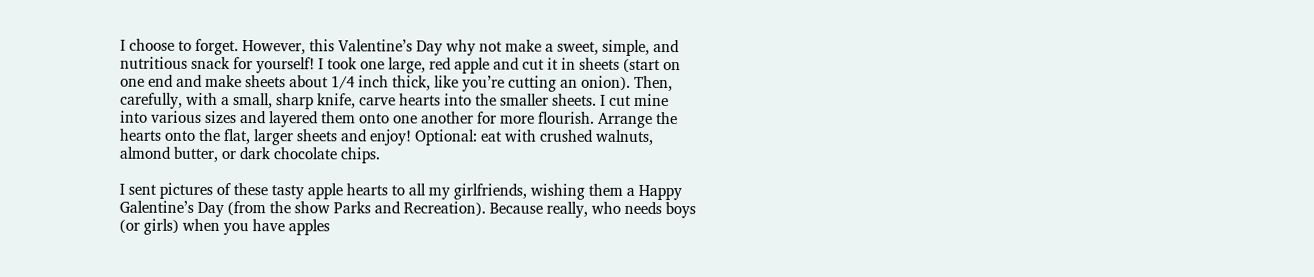I choose to forget. However, this Valentine’s Day why not make a sweet, simple, and nutritious snack for yourself! I took one large, red apple and cut it in sheets (start on one end and make sheets about 1/4 inch thick, like you’re cutting an onion). Then, carefully, with a small, sharp knife, carve hearts into the smaller sheets. I cut mine into various sizes and layered them onto one another for more flourish. Arrange the hearts onto the flat, larger sheets and enjoy! Optional: eat with crushed walnuts, almond butter, or dark chocolate chips.

I sent pictures of these tasty apple hearts to all my girlfriends, wishing them a Happy Galentine’s Day (from the show Parks and Recreation). Because really, who needs boys (or girls) when you have apples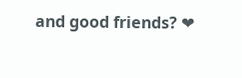and good friends? ❤